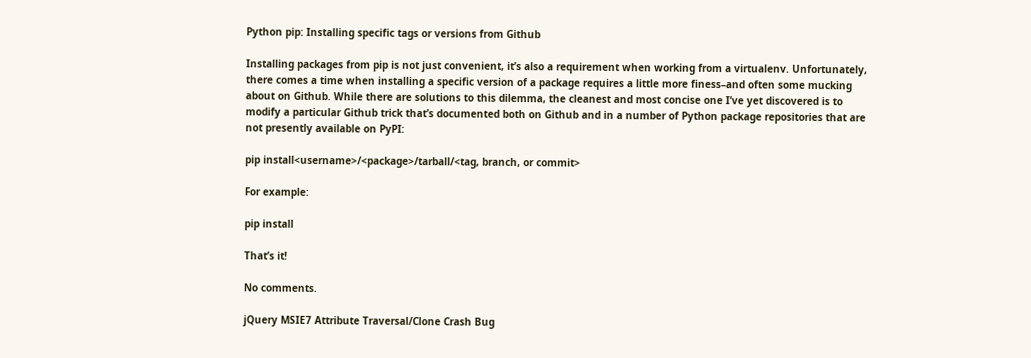Python pip: Installing specific tags or versions from Github

Installing packages from pip is not just convenient, it’s also a requirement when working from a virtualenv. Unfortunately, there comes a time when installing a specific version of a package requires a little more finess–and often some mucking about on Github. While there are solutions to this dilemma, the cleanest and most concise one I’ve yet discovered is to modify a particular Github trick that’s documented both on Github and in a number of Python package repositories that are not presently available on PyPI:

pip install<username>/<package>/tarball/<tag, branch, or commit>

For example:

pip install

That’s it!

No comments.

jQuery MSIE7 Attribute Traversal/Clone Crash Bug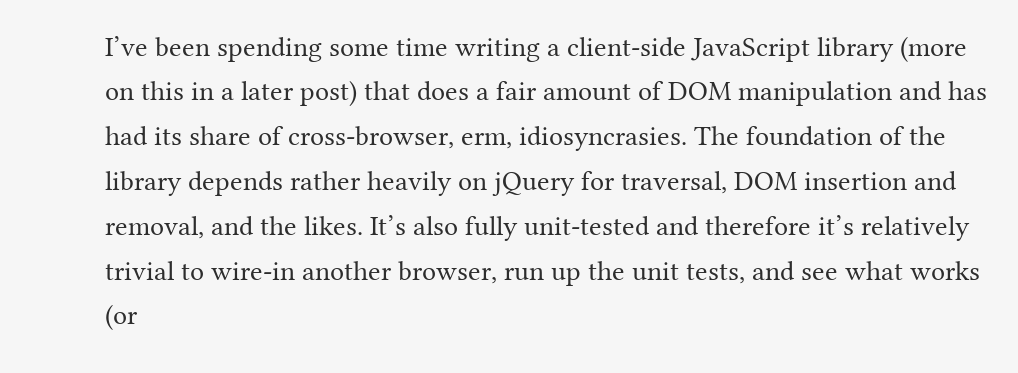I’ve been spending some time writing a client-side JavaScript library (more on this in a later post) that does a fair amount of DOM manipulation and has had its share of cross-browser, erm, idiosyncrasies. The foundation of the library depends rather heavily on jQuery for traversal, DOM insertion and removal, and the likes. It’s also fully unit-tested and therefore it’s relatively trivial to wire-in another browser, run up the unit tests, and see what works (or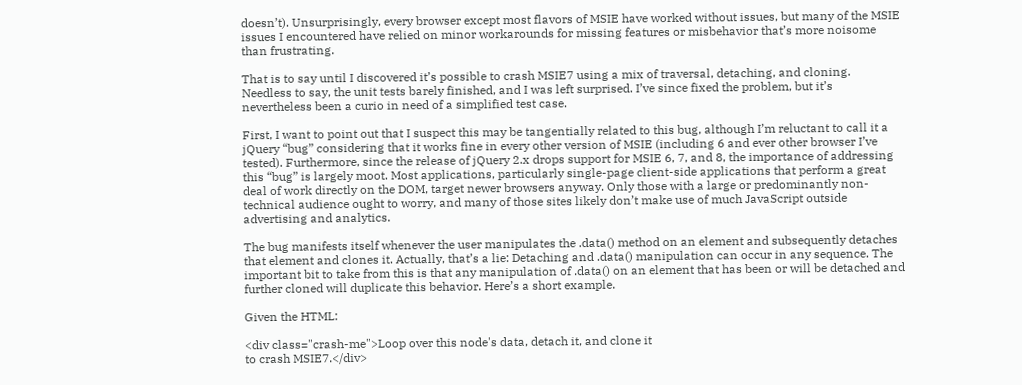doesn’t). Unsurprisingly, every browser except most flavors of MSIE have worked without issues, but many of the MSIE issues I encountered have relied on minor workarounds for missing features or misbehavior that’s more noisome than frustrating.

That is to say until I discovered it’s possible to crash MSIE7 using a mix of traversal, detaching, and cloning. Needless to say, the unit tests barely finished, and I was left surprised. I’ve since fixed the problem, but it’s nevertheless been a curio in need of a simplified test case.

First, I want to point out that I suspect this may be tangentially related to this bug, although I’m reluctant to call it a jQuery “bug” considering that it works fine in every other version of MSIE (including 6 and ever other browser I’ve tested). Furthermore, since the release of jQuery 2.x drops support for MSIE 6, 7, and 8, the importance of addressing this “bug” is largely moot. Most applications, particularly single-page client-side applications that perform a great deal of work directly on the DOM, target newer browsers anyway. Only those with a large or predominantly non-technical audience ought to worry, and many of those sites likely don’t make use of much JavaScript outside advertising and analytics.

The bug manifests itself whenever the user manipulates the .data() method on an element and subsequently detaches that element and clones it. Actually, that’s a lie: Detaching and .data() manipulation can occur in any sequence. The important bit to take from this is that any manipulation of .data() on an element that has been or will be detached and further cloned will duplicate this behavior. Here’s a short example.

Given the HTML:

<div class="crash-me">Loop over this node's data, detach it, and clone it
to crash MSIE7.</div>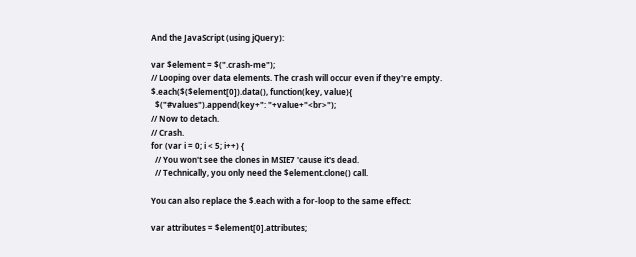And the JavaScript (using jQuery):

var $element = $(".crash-me");
// Looping over data elements. The crash will occur even if they're empty.
$.each($($element[0]).data(), function(key, value){
  $("#values").append(key+": "+value+"<br>");
// Now to detach.
// Crash.
for (var i = 0; i < 5; i++) {
  // You won't see the clones in MSIE7 'cause it's dead.
  // Technically, you only need the $element.clone() call.

You can also replace the $.each with a for-loop to the same effect:

var attributes = $element[0].attributes;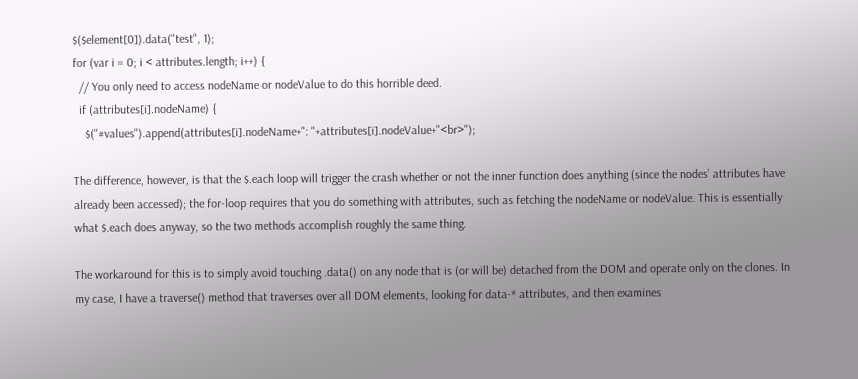$($element[0]).data("test", 1);
for (var i = 0; i < attributes.length; i++) {
  // You only need to access nodeName or nodeValue to do this horrible deed.
  if (attributes[i].nodeName) {
    $("#values").append(attributes[i].nodeName+": "+attributes[i].nodeValue+"<br>");

The difference, however, is that the $.each loop will trigger the crash whether or not the inner function does anything (since the nodes’ attributes have already been accessed); the for-loop requires that you do something with attributes, such as fetching the nodeName or nodeValue. This is essentially what $.each does anyway, so the two methods accomplish roughly the same thing.

The workaround for this is to simply avoid touching .data() on any node that is (or will be) detached from the DOM and operate only on the clones. In my case, I have a traverse() method that traverses over all DOM elements, looking for data-* attributes, and then examines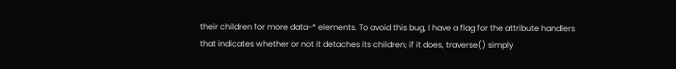their children for more data-* elements. To avoid this bug, I have a flag for the attribute handlers that indicates whether or not it detaches its children; if it does, traverse() simply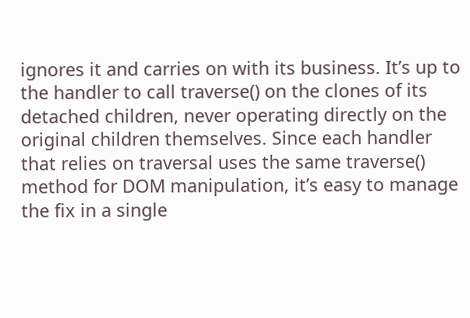ignores it and carries on with its business. It’s up to the handler to call traverse() on the clones of its detached children, never operating directly on the original children themselves. Since each handler that relies on traversal uses the same traverse() method for DOM manipulation, it’s easy to manage the fix in a single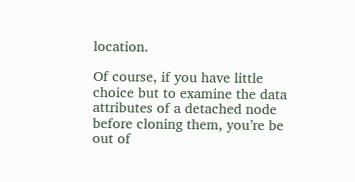location.

Of course, if you have little choice but to examine the data attributes of a detached node before cloning them, you’re be out of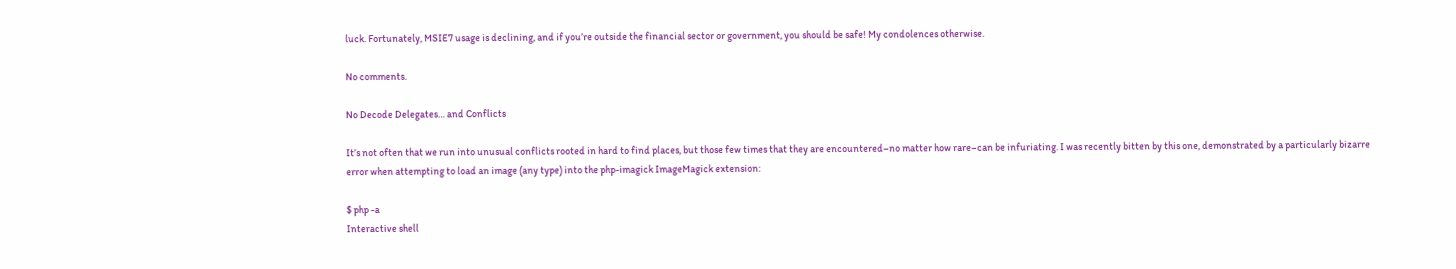luck. Fortunately, MSIE7 usage is declining, and if you’re outside the financial sector or government, you should be safe! My condolences otherwise.

No comments.

No Decode Delegates… and Conflicts

It’s not often that we run into unusual conflicts rooted in hard to find places, but those few times that they are encountered–no matter how rare–can be infuriating. I was recently bitten by this one, demonstrated by a particularly bizarre error when attempting to load an image (any type) into the php-imagick ImageMagick extension:

$ php -a
Interactive shell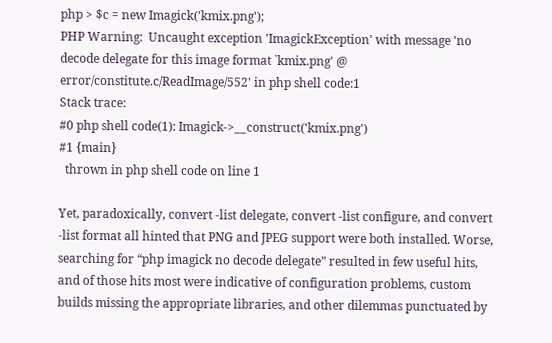php > $c = new Imagick('kmix.png');
PHP Warning:  Uncaught exception 'ImagickException' with message 'no decode delegate for this image format `kmix.png' @ error/constitute.c/ReadImage/552' in php shell code:1
Stack trace:
#0 php shell code(1): Imagick->__construct('kmix.png')
#1 {main}
  thrown in php shell code on line 1

Yet, paradoxically, convert -list delegate, convert -list configure, and convert -list format all hinted that PNG and JPEG support were both installed. Worse, searching for “php imagick no decode delegate” resulted in few useful hits, and of those hits most were indicative of configuration problems, custom builds missing the appropriate libraries, and other dilemmas punctuated by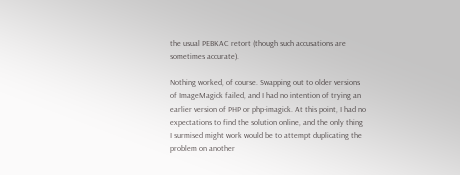the usual PEBKAC retort (though such accusations are sometimes accurate).

Nothing worked, of course. Swapping out to older versions of ImageMagick failed, and I had no intention of trying an earlier version of PHP or php-imagick. At this point, I had no expectations to find the solution online, and the only thing I surmised might work would be to attempt duplicating the problem on another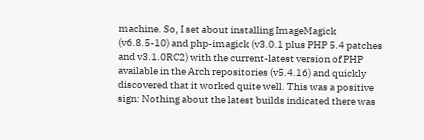machine. So, I set about installing ImageMagick (v6.8.5-10) and php-imagick (v3.0.1 plus PHP 5.4 patches and v3.1.0RC2) with the current-latest version of PHP available in the Arch repositories (v5.4.16) and quickly discovered that it worked quite well. This was a positive sign: Nothing about the latest builds indicated there was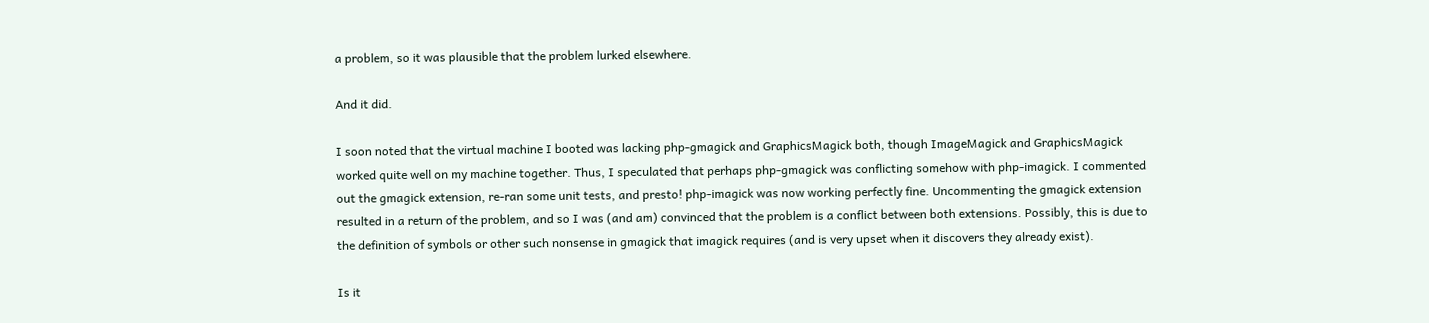a problem, so it was plausible that the problem lurked elsewhere.

And it did.

I soon noted that the virtual machine I booted was lacking php-gmagick and GraphicsMagick both, though ImageMagick and GraphicsMagick worked quite well on my machine together. Thus, I speculated that perhaps php-gmagick was conflicting somehow with php-imagick. I commented out the gmagick extension, re-ran some unit tests, and presto! php-imagick was now working perfectly fine. Uncommenting the gmagick extension resulted in a return of the problem, and so I was (and am) convinced that the problem is a conflict between both extensions. Possibly, this is due to the definition of symbols or other such nonsense in gmagick that imagick requires (and is very upset when it discovers they already exist).

Is it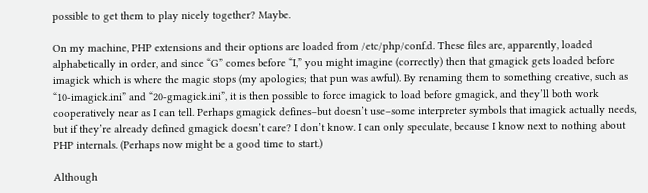possible to get them to play nicely together? Maybe.

On my machine, PHP extensions and their options are loaded from /etc/php/conf.d. These files are, apparently, loaded alphabetically in order, and since “G” comes before “I,” you might imagine (correctly) then that gmagick gets loaded before imagick which is where the magic stops (my apologies; that pun was awful). By renaming them to something creative, such as “10-imagick.ini” and “20-gmagick.ini”, it is then possible to force imagick to load before gmagick, and they’ll both work cooperatively near as I can tell. Perhaps gmagick defines–but doesn’t use–some interpreter symbols that imagick actually needs, but if they’re already defined gmagick doesn’t care? I don’t know. I can only speculate, because I know next to nothing about PHP internals. (Perhaps now might be a good time to start.)

Although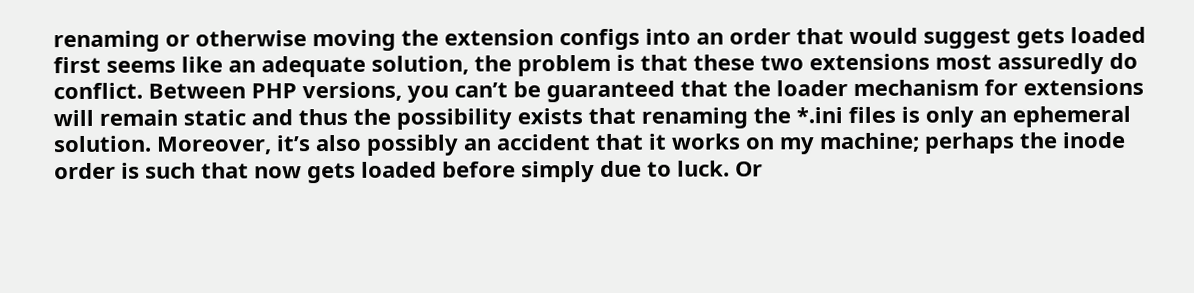renaming or otherwise moving the extension configs into an order that would suggest gets loaded first seems like an adequate solution, the problem is that these two extensions most assuredly do conflict. Between PHP versions, you can’t be guaranteed that the loader mechanism for extensions will remain static and thus the possibility exists that renaming the *.ini files is only an ephemeral solution. Moreover, it’s also possibly an accident that it works on my machine; perhaps the inode order is such that now gets loaded before simply due to luck. Or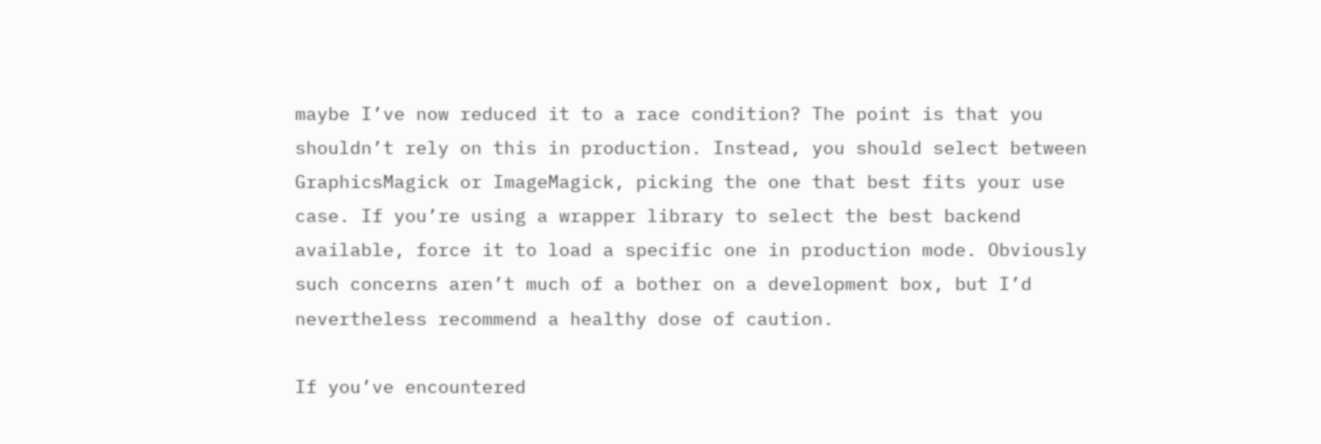maybe I’ve now reduced it to a race condition? The point is that you shouldn’t rely on this in production. Instead, you should select between GraphicsMagick or ImageMagick, picking the one that best fits your use case. If you’re using a wrapper library to select the best backend available, force it to load a specific one in production mode. Obviously such concerns aren’t much of a bother on a development box, but I’d nevertheless recommend a healthy dose of caution.

If you’ve encountered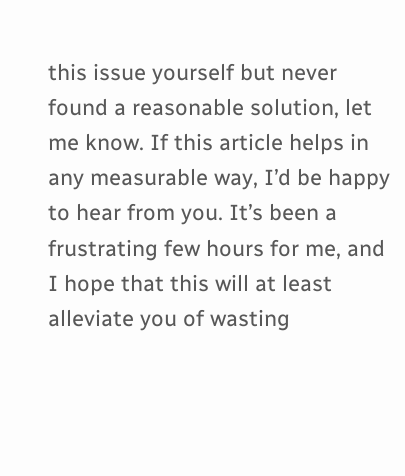this issue yourself but never found a reasonable solution, let me know. If this article helps in any measurable way, I’d be happy to hear from you. It’s been a frustrating few hours for me, and I hope that this will at least alleviate you of wasting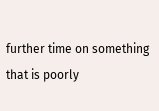further time on something that is poorly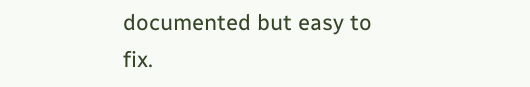documented but easy to fix.